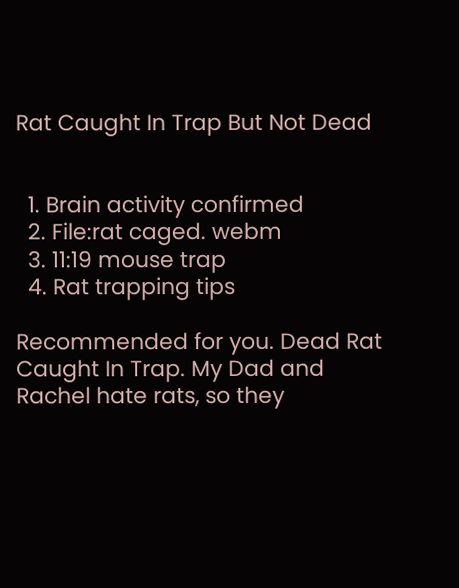Rat Caught In Trap But Not Dead


  1. Brain activity confirmed
  2. File:rat caged. webm
  3. 11:19 mouse trap
  4. Rat trapping tips

Recommended for you. Dead Rat Caught In Trap. My Dad and Rachel hate rats, so they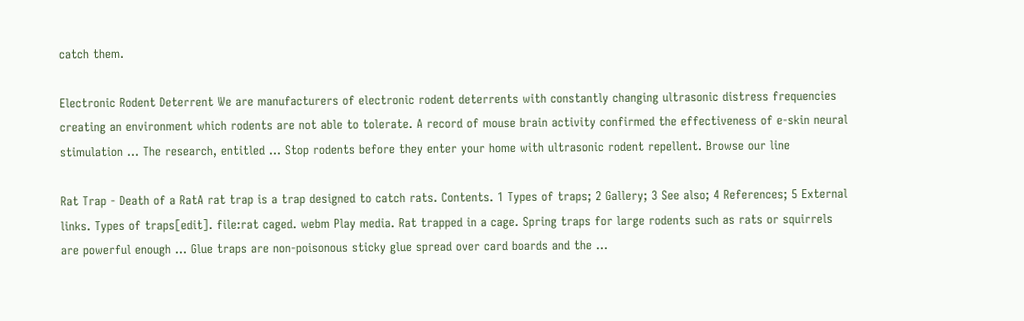catch them.

Electronic Rodent Deterrent We are manufacturers of electronic rodent deterrents with constantly changing ultrasonic distress frequencies creating an environment which rodents are not able to tolerate. A record of mouse brain activity confirmed the effectiveness of e-skin neural stimulation … The research, entitled … Stop rodents before they enter your home with ultrasonic rodent repellent. Browse our line

Rat Trap - Death of a RatA rat trap is a trap designed to catch rats. Contents. 1 Types of traps; 2 Gallery; 3 See also; 4 References; 5 External links. Types of traps[edit]. file:rat caged. webm Play media. Rat trapped in a cage. Spring traps for large rodents such as rats or squirrels are powerful enough … Glue traps are non-poisonous sticky glue spread over card boards and the …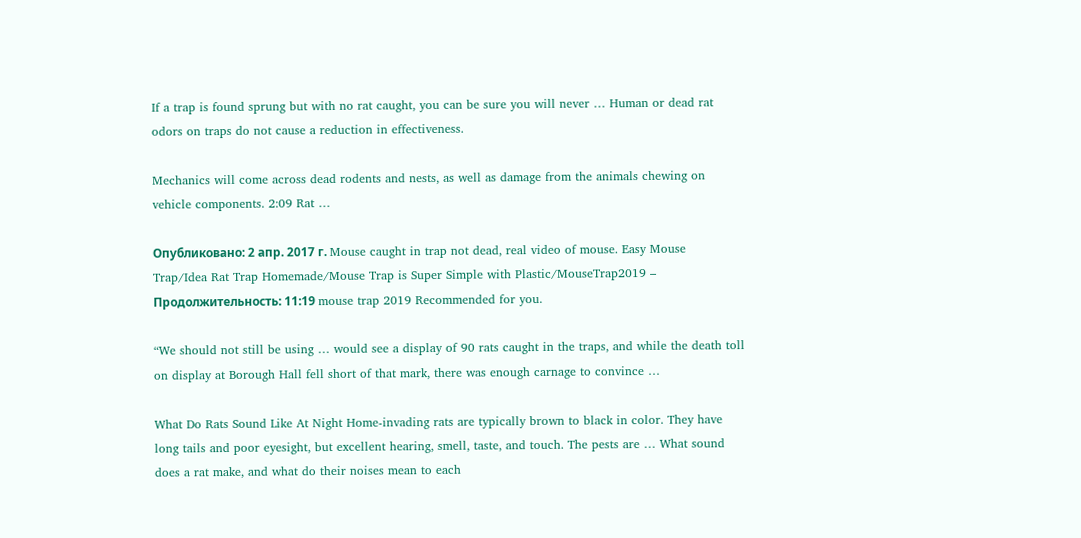If a trap is found sprung but with no rat caught, you can be sure you will never … Human or dead rat odors on traps do not cause a reduction in effectiveness.

Mechanics will come across dead rodents and nests, as well as damage from the animals chewing on vehicle components. 2:09 Rat …

Опубликовано: 2 апр. 2017 г. Mouse caught in trap not dead, real video of mouse. Easy Mouse Trap/Idea Rat Trap Homemade/Mouse Trap is Super Simple with Plastic/MouseTrap2019 – Продолжительность: 11:19 mouse trap 2019 Recommended for you.

“We should not still be using … would see a display of 90 rats caught in the traps, and while the death toll on display at Borough Hall fell short of that mark, there was enough carnage to convince …

What Do Rats Sound Like At Night Home-invading rats are typically brown to black in color. They have long tails and poor eyesight, but excellent hearing, smell, taste, and touch. The pests are … What sound does a rat make, and what do their noises mean to each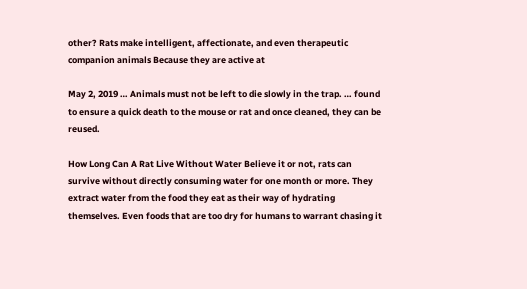other? Rats make intelligent, affectionate, and even therapeutic companion animals Because they are active at

May 2, 2019 … Animals must not be left to die slowly in the trap. … found to ensure a quick death to the mouse or rat and once cleaned, they can be reused.

How Long Can A Rat Live Without Water Believe it or not, rats can survive without directly consuming water for one month or more. They extract water from the food they eat as their way of hydrating themselves. Even foods that are too dry for humans to warrant chasing it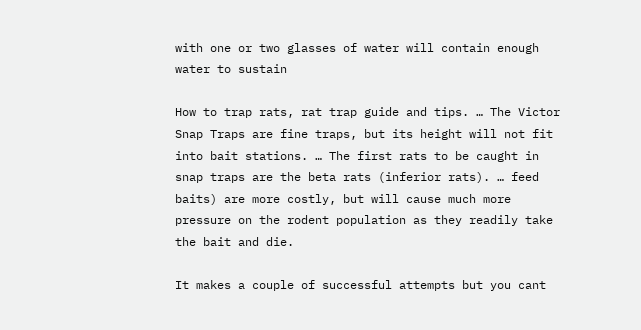with one or two glasses of water will contain enough water to sustain

How to trap rats, rat trap guide and tips. … The Victor Snap Traps are fine traps, but its height will not fit into bait stations. … The first rats to be caught in snap traps are the beta rats (inferior rats). … feed baits) are more costly, but will cause much more pressure on the rodent population as they readily take the bait and die.

It makes a couple of successful attempts but you cant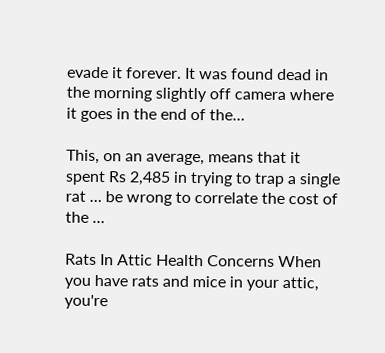evade it forever. It was found dead in the morning slightly off camera where it goes in the end of the…

This, on an average, means that it spent Rs 2,485 in trying to trap a single rat … be wrong to correlate the cost of the …

Rats In Attic Health Concerns When you have rats and mice in your attic, you're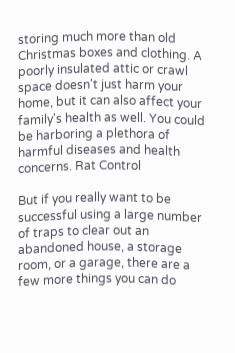storing much more than old Christmas boxes and clothing. A poorly insulated attic or crawl space doesn't just harm your home, but it can also affect your family's health as well. You could be harboring a plethora of harmful diseases and health concerns. Rat Control

But if you really want to be successful using a large number of traps to clear out an abandoned house, a storage room, or a garage, there are a few more things you can do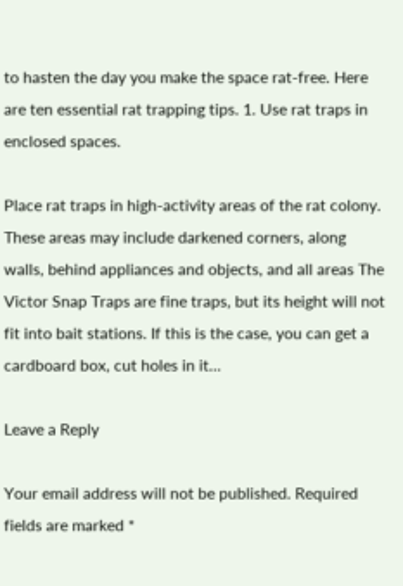to hasten the day you make the space rat-free. Here are ten essential rat trapping tips. 1. Use rat traps in enclosed spaces.

Place rat traps in high-activity areas of the rat colony. These areas may include darkened corners, along walls, behind appliances and objects, and all areas The Victor Snap Traps are fine traps, but its height will not fit into bait stations. If this is the case, you can get a cardboard box, cut holes in it…

Leave a Reply

Your email address will not be published. Required fields are marked *